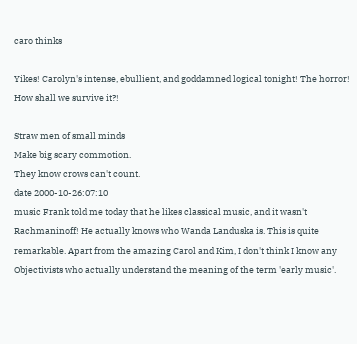caro thinks

Yikes! Carolyn's intense, ebullient, and goddamned logical tonight! The horror! How shall we survive it?!

Straw men of small minds
Make big scary commotion.
They know crows can't count.
date 2000-10-26:07:10
music Frank told me today that he likes classical music, and it wasn't Rachmaninoff! He actually knows who Wanda Landuska is. This is quite remarkable. Apart from the amazing Carol and Kim, I don't think I know any Objectivists who actually understand the meaning of the term 'early music'.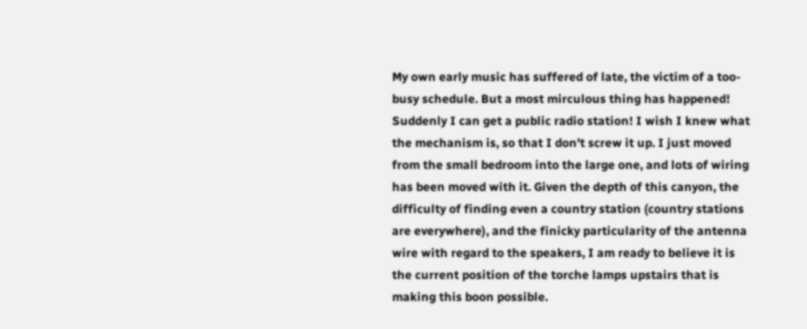My own early music has suffered of late, the victim of a too-busy schedule. But a most mirculous thing has happened! Suddenly I can get a public radio station! I wish I knew what the mechanism is, so that I don't screw it up. I just moved from the small bedroom into the large one, and lots of wiring has been moved with it. Given the depth of this canyon, the difficulty of finding even a country station (country stations are everywhere), and the finicky particularity of the antenna wire with regard to the speakers, I am ready to believe it is the current position of the torche lamps upstairs that is making this boon possible.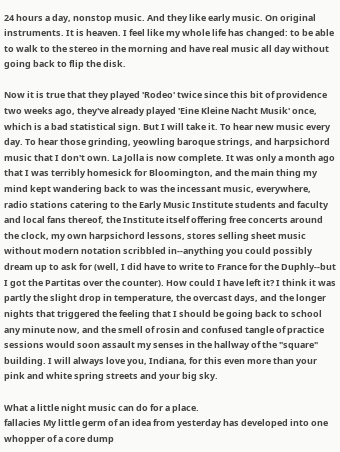24 hours a day, nonstop music. And they like early music. On original instruments. It is heaven. I feel like my whole life has changed: to be able to walk to the stereo in the morning and have real music all day without going back to flip the disk.

Now it is true that they played 'Rodeo' twice since this bit of providence two weeks ago, they've already played 'Eine Kleine Nacht Musik' once, which is a bad statistical sign. But I will take it. To hear new music every day. To hear those grinding, yeowling baroque strings, and harpsichord music that I don't own. La Jolla is now complete. It was only a month ago that I was terribly homesick for Bloomington, and the main thing my mind kept wandering back to was the incessant music, everywhere, radio stations catering to the Early Music Institute students and faculty and local fans thereof, the Institute itself offering free concerts around the clock, my own harpsichord lessons, stores selling sheet music without modern notation scribbled in--anything you could possibly dream up to ask for (well, I did have to write to France for the Duphly--but I got the Partitas over the counter). How could I have left it? I think it was partly the slight drop in temperature, the overcast days, and the longer nights that triggered the feeling that I should be going back to school any minute now, and the smell of rosin and confused tangle of practice sessions would soon assault my senses in the hallway of the "square" building. I will always love you, Indiana, for this even more than your pink and white spring streets and your big sky.

What a little night music can do for a place.
fallacies My little germ of an idea from yesterday has developed into one whopper of a core dump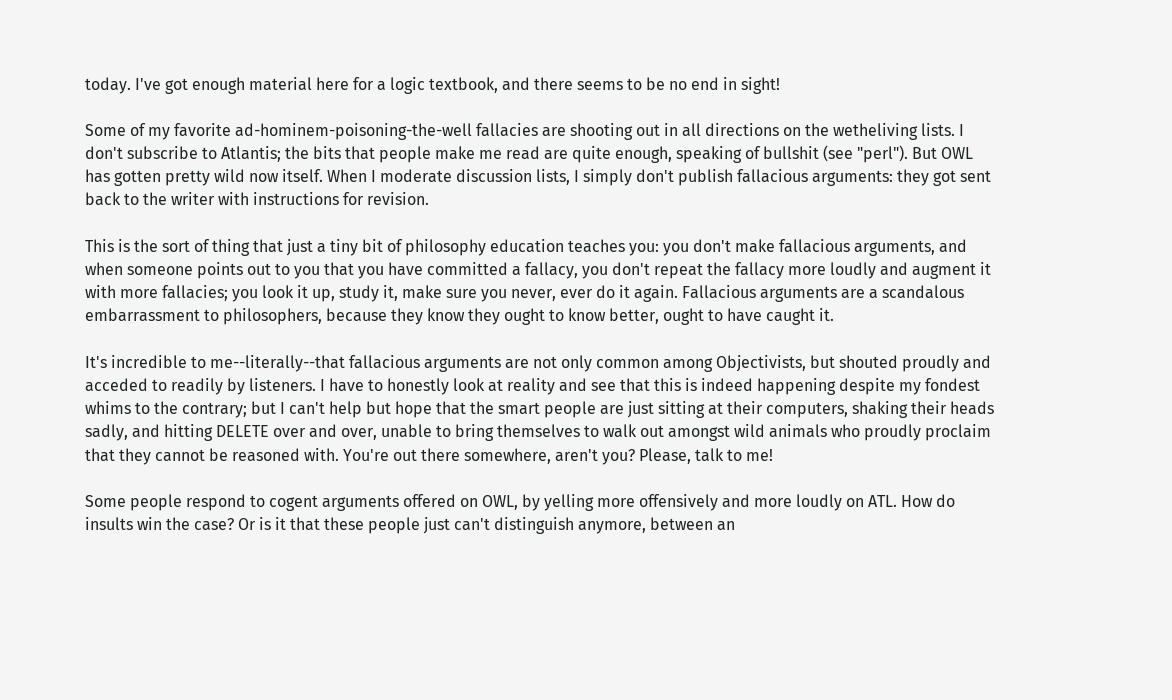today. I've got enough material here for a logic textbook, and there seems to be no end in sight!

Some of my favorite ad-hominem-poisoning-the-well fallacies are shooting out in all directions on the wetheliving lists. I don't subscribe to Atlantis; the bits that people make me read are quite enough, speaking of bullshit (see "perl"). But OWL has gotten pretty wild now itself. When I moderate discussion lists, I simply don't publish fallacious arguments: they got sent back to the writer with instructions for revision.

This is the sort of thing that just a tiny bit of philosophy education teaches you: you don't make fallacious arguments, and when someone points out to you that you have committed a fallacy, you don't repeat the fallacy more loudly and augment it with more fallacies; you look it up, study it, make sure you never, ever do it again. Fallacious arguments are a scandalous embarrassment to philosophers, because they know they ought to know better, ought to have caught it.

It's incredible to me--literally--that fallacious arguments are not only common among Objectivists, but shouted proudly and acceded to readily by listeners. I have to honestly look at reality and see that this is indeed happening despite my fondest whims to the contrary; but I can't help but hope that the smart people are just sitting at their computers, shaking their heads sadly, and hitting DELETE over and over, unable to bring themselves to walk out amongst wild animals who proudly proclaim that they cannot be reasoned with. You're out there somewhere, aren't you? Please, talk to me!

Some people respond to cogent arguments offered on OWL, by yelling more offensively and more loudly on ATL. How do insults win the case? Or is it that these people just can't distinguish anymore, between an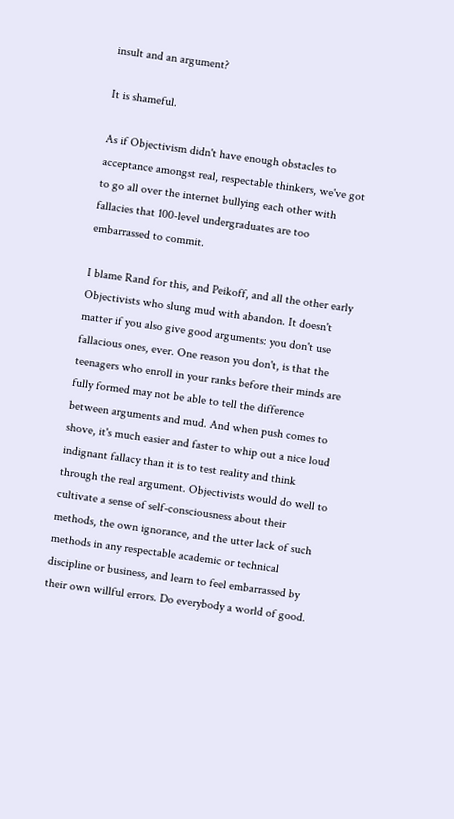insult and an argument?

It is shameful.

As if Objectivism didn't have enough obstacles to acceptance amongst real, respectable thinkers, we've got to go all over the internet bullying each other with fallacies that 100-level undergraduates are too embarrassed to commit.

I blame Rand for this, and Peikoff, and all the other early Objectivists who slung mud with abandon. It doesn't matter if you also give good arguments: you don't use fallacious ones, ever. One reason you don't, is that the teenagers who enroll in your ranks before their minds are fully formed may not be able to tell the difference between arguments and mud. And when push comes to shove, it's much easier and faster to whip out a nice loud indignant fallacy than it is to test reality and think through the real argument. Objectivists would do well to cultivate a sense of self-consciousness about their methods, the own ignorance, and the utter lack of such methods in any respectable academic or technical discipline or business, and learn to feel embarrassed by their own willful errors. Do everybody a world of good.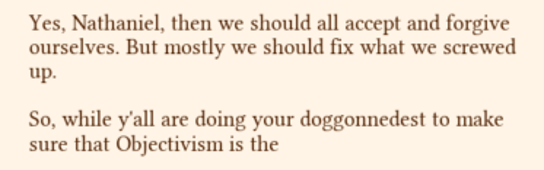Yes, Nathaniel, then we should all accept and forgive ourselves. But mostly we should fix what we screwed up.

So, while y'all are doing your doggonnedest to make sure that Objectivism is the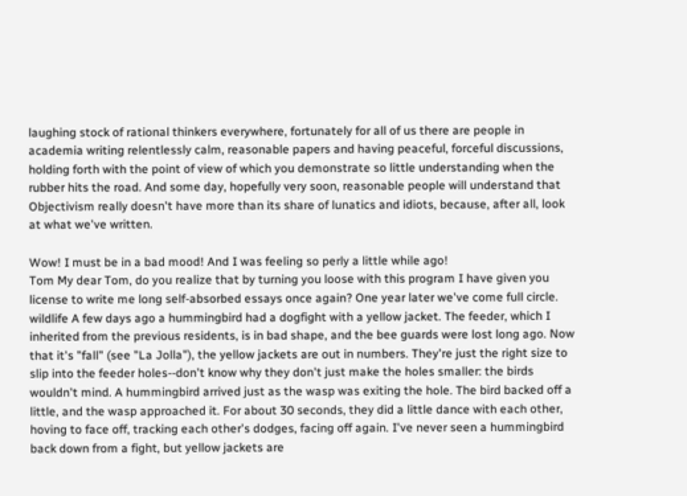laughing stock of rational thinkers everywhere, fortunately for all of us there are people in academia writing relentlessly calm, reasonable papers and having peaceful, forceful discussions, holding forth with the point of view of which you demonstrate so little understanding when the rubber hits the road. And some day, hopefully very soon, reasonable people will understand that Objectivism really doesn't have more than its share of lunatics and idiots, because, after all, look at what we've written.

Wow! I must be in a bad mood! And I was feeling so perly a little while ago!
Tom My dear Tom, do you realize that by turning you loose with this program I have given you license to write me long self-absorbed essays once again? One year later we've come full circle.
wildlife A few days ago a hummingbird had a dogfight with a yellow jacket. The feeder, which I inherited from the previous residents, is in bad shape, and the bee guards were lost long ago. Now that it's "fall" (see "La Jolla"), the yellow jackets are out in numbers. They're just the right size to slip into the feeder holes--don't know why they don't just make the holes smaller: the birds wouldn't mind. A hummingbird arrived just as the wasp was exiting the hole. The bird backed off a little, and the wasp approached it. For about 30 seconds, they did a little dance with each other, hoving to face off, tracking each other's dodges, facing off again. I've never seen a hummingbird back down from a fight, but yellow jackets are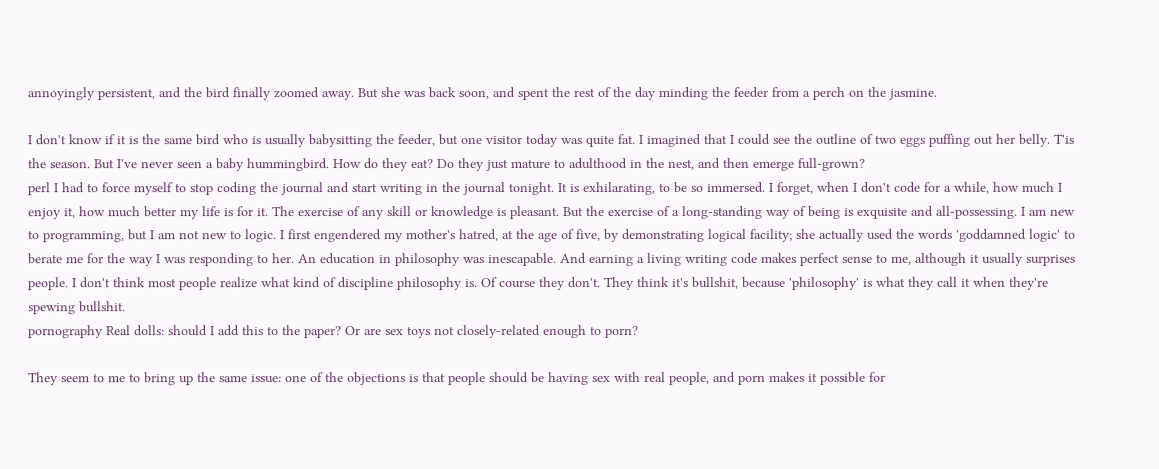annoyingly persistent, and the bird finally zoomed away. But she was back soon, and spent the rest of the day minding the feeder from a perch on the jasmine.

I don't know if it is the same bird who is usually babysitting the feeder, but one visitor today was quite fat. I imagined that I could see the outline of two eggs puffing out her belly. T'is the season. But I've never seen a baby hummingbird. How do they eat? Do they just mature to adulthood in the nest, and then emerge full-grown?
perl I had to force myself to stop coding the journal and start writing in the journal tonight. It is exhilarating, to be so immersed. I forget, when I don't code for a while, how much I enjoy it, how much better my life is for it. The exercise of any skill or knowledge is pleasant. But the exercise of a long-standing way of being is exquisite and all-possessing. I am new to programming, but I am not new to logic. I first engendered my mother's hatred, at the age of five, by demonstrating logical facility; she actually used the words 'goddamned logic' to berate me for the way I was responding to her. An education in philosophy was inescapable. And earning a living writing code makes perfect sense to me, although it usually surprises people. I don't think most people realize what kind of discipline philosophy is. Of course they don't. They think it's bullshit, because 'philosophy' is what they call it when they're spewing bullshit.
pornography Real dolls: should I add this to the paper? Or are sex toys not closely-related enough to porn?

They seem to me to bring up the same issue: one of the objections is that people should be having sex with real people, and porn makes it possible for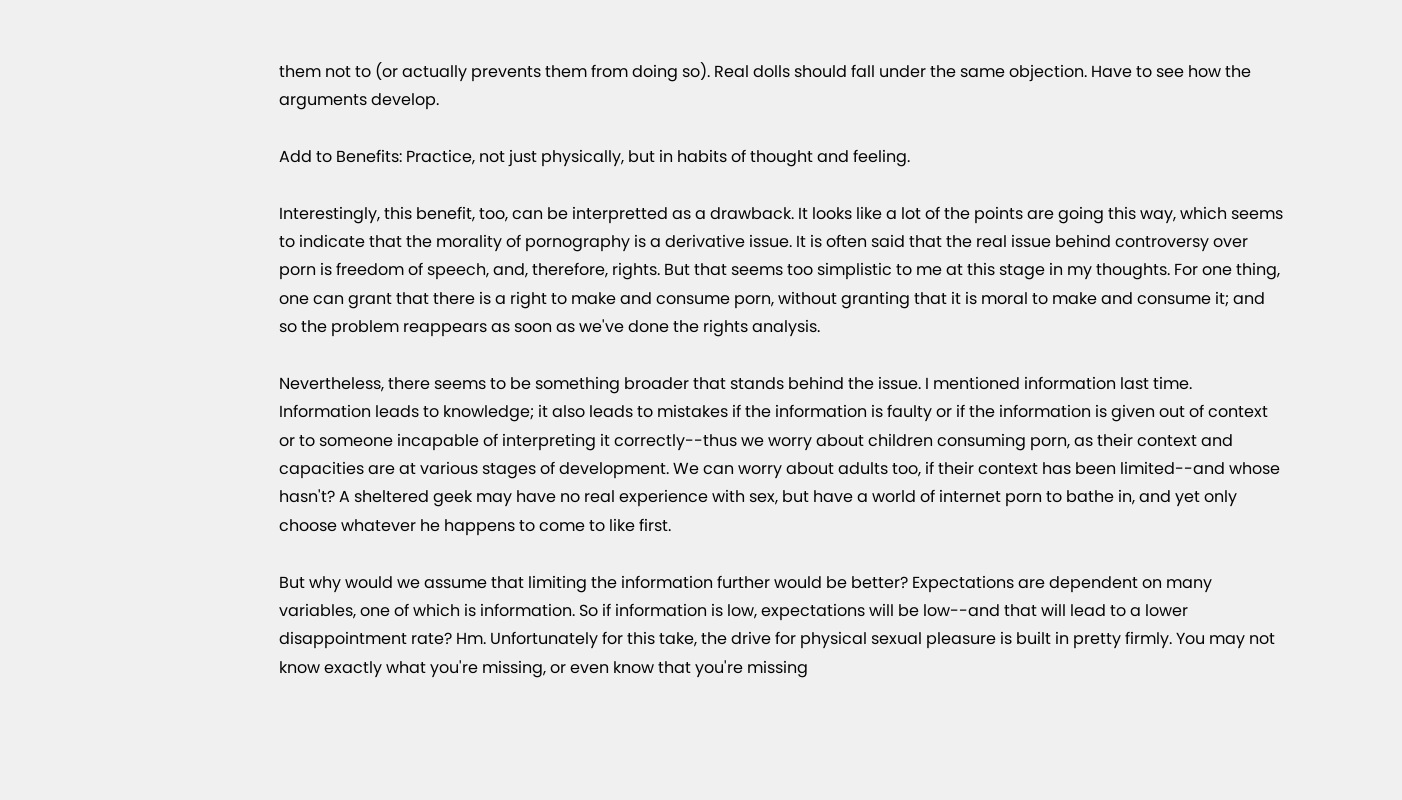them not to (or actually prevents them from doing so). Real dolls should fall under the same objection. Have to see how the arguments develop.

Add to Benefits: Practice, not just physically, but in habits of thought and feeling.

Interestingly, this benefit, too, can be interpretted as a drawback. It looks like a lot of the points are going this way, which seems to indicate that the morality of pornography is a derivative issue. It is often said that the real issue behind controversy over porn is freedom of speech, and, therefore, rights. But that seems too simplistic to me at this stage in my thoughts. For one thing, one can grant that there is a right to make and consume porn, without granting that it is moral to make and consume it; and so the problem reappears as soon as we've done the rights analysis.

Nevertheless, there seems to be something broader that stands behind the issue. I mentioned information last time. Information leads to knowledge; it also leads to mistakes if the information is faulty or if the information is given out of context or to someone incapable of interpreting it correctly--thus we worry about children consuming porn, as their context and capacities are at various stages of development. We can worry about adults too, if their context has been limited--and whose hasn't? A sheltered geek may have no real experience with sex, but have a world of internet porn to bathe in, and yet only choose whatever he happens to come to like first.

But why would we assume that limiting the information further would be better? Expectations are dependent on many variables, one of which is information. So if information is low, expectations will be low--and that will lead to a lower disappointment rate? Hm. Unfortunately for this take, the drive for physical sexual pleasure is built in pretty firmly. You may not know exactly what you're missing, or even know that you're missing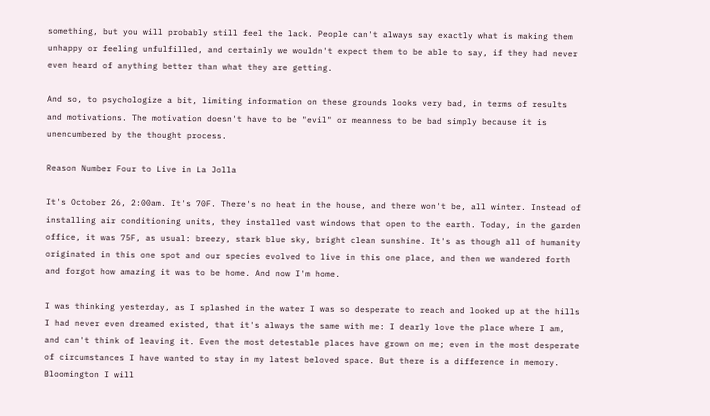something, but you will probably still feel the lack. People can't always say exactly what is making them unhappy or feeling unfulfilled, and certainly we wouldn't expect them to be able to say, if they had never even heard of anything better than what they are getting.

And so, to psychologize a bit, limiting information on these grounds looks very bad, in terms of results and motivations. The motivation doesn't have to be "evil" or meanness to be bad simply because it is unencumbered by the thought process.

Reason Number Four to Live in La Jolla

It's October 26, 2:00am. It's 70F. There's no heat in the house, and there won't be, all winter. Instead of installing air conditioning units, they installed vast windows that open to the earth. Today, in the garden office, it was 75F, as usual: breezy, stark blue sky, bright clean sunshine. It's as though all of humanity originated in this one spot and our species evolved to live in this one place, and then we wandered forth and forgot how amazing it was to be home. And now I'm home.

I was thinking yesterday, as I splashed in the water I was so desperate to reach and looked up at the hills I had never even dreamed existed, that it's always the same with me: I dearly love the place where I am, and can't think of leaving it. Even the most detestable places have grown on me; even in the most desperate of circumstances I have wanted to stay in my latest beloved space. But there is a difference in memory. Bloomington I will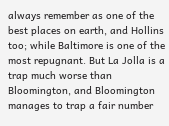always remember as one of the best places on earth, and Hollins too; while Baltimore is one of the most repugnant. But La Jolla is a trap much worse than Bloomington, and Bloomington manages to trap a fair number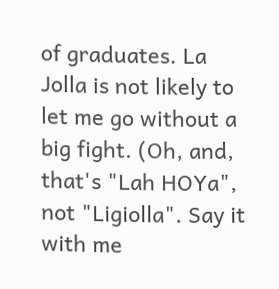of graduates. La Jolla is not likely to let me go without a big fight. (Oh, and, that's "Lah HOYa", not "Ligiolla". Say it with me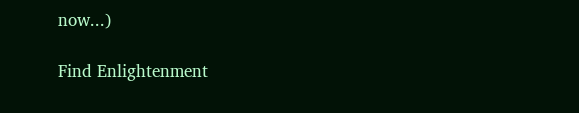now...)

Find Enlightenment